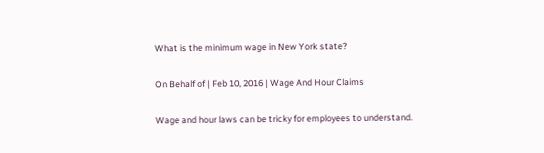What is the minimum wage in New York state?

On Behalf of | Feb 10, 2016 | Wage And Hour Claims

Wage and hour laws can be tricky for employees to understand.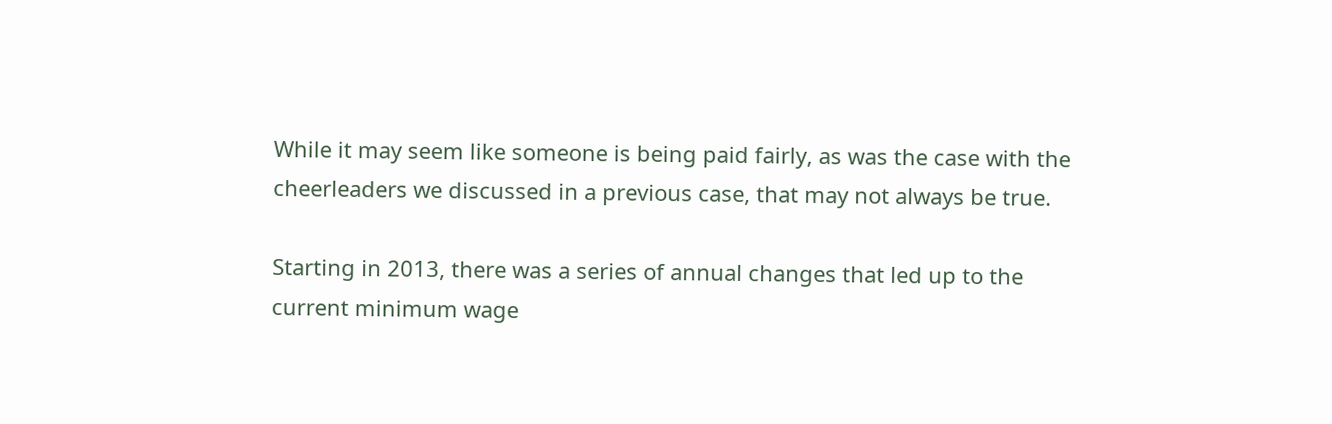While it may seem like someone is being paid fairly, as was the case with the cheerleaders we discussed in a previous case, that may not always be true.

Starting in 2013, there was a series of annual changes that led up to the current minimum wage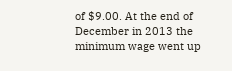of $9.00. At the end of December in 2013 the minimum wage went up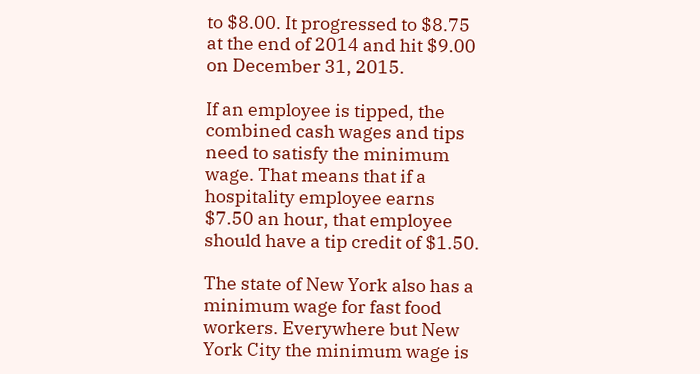to $8.00. It progressed to $8.75 at the end of 2014 and hit $9.00 on December 31, 2015.

If an employee is tipped, the combined cash wages and tips need to satisfy the minimum wage. That means that if a hospitality employee earns $7.50 an hour, that employee should have a tip credit of $1.50.

The state of New York also has a minimum wage for fast food workers. Everywhere but New York City the minimum wage is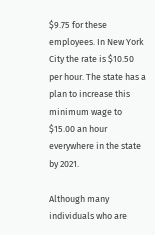$9.75 for these employees. In New York City the rate is $10.50 per hour. The state has a plan to increase this minimum wage to $15.00 an hour everywhere in the state by 2021.

Although many individuals who are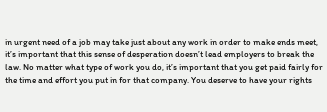in urgent need of a job may take just about any work in order to make ends meet, it’s important that this sense of desperation doesn’t lead employers to break the law. No matter what type of work you do, it’s important that you get paid fairly for the time and effort you put in for that company. You deserve to have your rights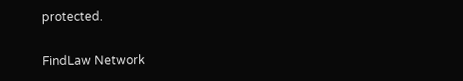protected.

FindLaw Network